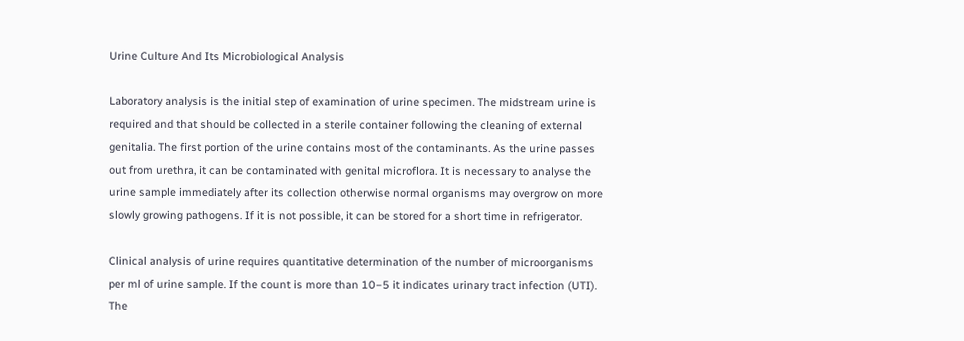Urine Culture And Its Microbiological Analysis

Laboratory analysis is the initial step of examination of urine specimen. The midstream urine is required and that should be collected in a sterile container following the cleaning of external genitalia. The first portion of the urine contains most of the contaminants. As the urine passes out from urethra, it can be contaminated with genital microflora. It is necessary to analyse the urine sample immediately after its collection otherwise normal organisms may overgrow on more slowly growing pathogens. If it is not possible, it can be stored for a short time in refrigerator.

Clinical analysis of urine requires quantitative determination of the number of microorganisms per ml of urine sample. If the count is more than 10−5 it indicates urinary tract infection (UTI). The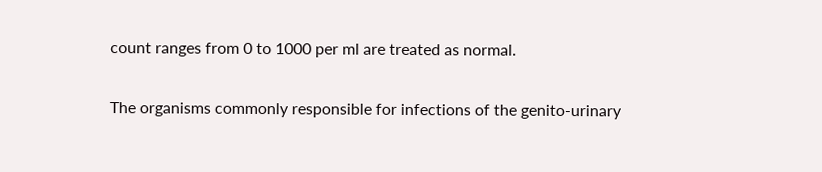count ranges from 0 to 1000 per ml are treated as normal.

The organisms commonly responsible for infections of the genito-urinary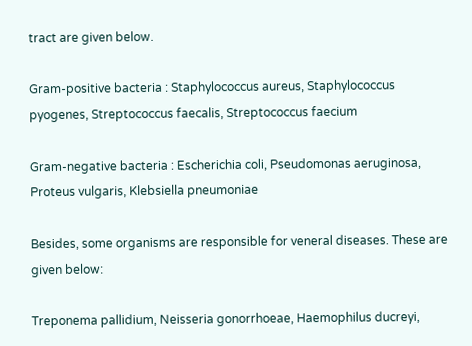tract are given below.

Gram-positive bacteria : Staphylococcus aureus, Staphylococcus pyogenes, Streptococcus faecalis, Streptococcus faecium

Gram-negative bacteria : Escherichia coli, Pseudomonas aeruginosa, Proteus vulgaris, Klebsiella pneumoniae

Besides, some organisms are responsible for veneral diseases. These are given below:

Treponema pallidium, Neisseria gonorrhoeae, Haemophilus ducreyi,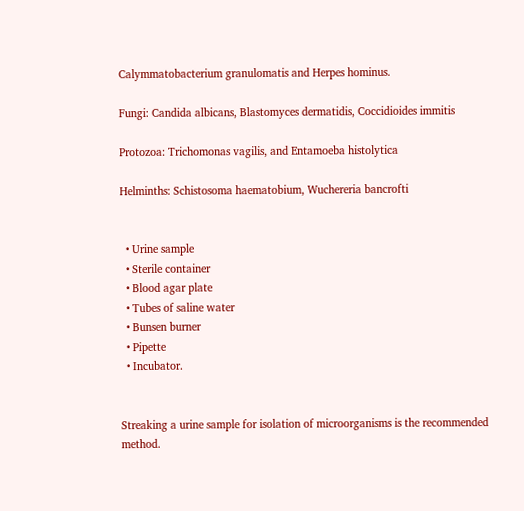Calymmatobacterium granulomatis and Herpes hominus.

Fungi: Candida albicans, Blastomyces dermatidis, Coccidioides immitis

Protozoa: Trichomonas vagilis, and Entamoeba histolytica

Helminths: Schistosoma haematobium, Wuchereria bancrofti


  • Urine sample
  • Sterile container
  • Blood agar plate
  • Tubes of saline water
  • Bunsen burner
  • Pipette
  • Incubator.


Streaking a urine sample for isolation of microorganisms is the recommended method.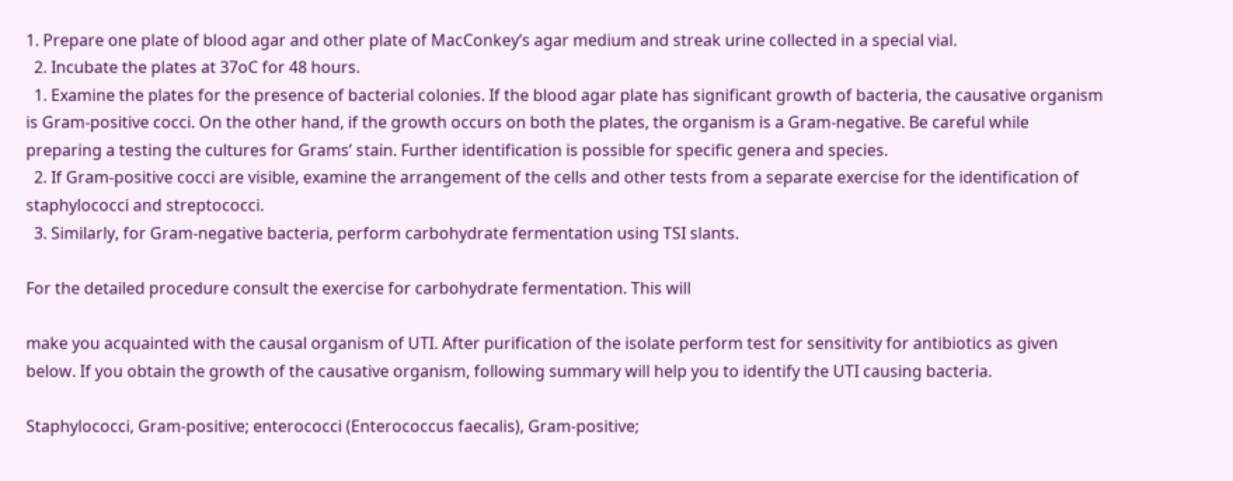1. Prepare one plate of blood agar and other plate of MacConkey’s agar medium and streak urine collected in a special vial.
  2. Incubate the plates at 37oC for 48 hours.
  1. Examine the plates for the presence of bacterial colonies. If the blood agar plate has significant growth of bacteria, the causative organism is Gram-positive cocci. On the other hand, if the growth occurs on both the plates, the organism is a Gram-negative. Be careful while preparing a testing the cultures for Grams’ stain. Further identification is possible for specific genera and species.
  2. If Gram-positive cocci are visible, examine the arrangement of the cells and other tests from a separate exercise for the identification of staphylococci and streptococci.
  3. Similarly, for Gram-negative bacteria, perform carbohydrate fermentation using TSI slants.

For the detailed procedure consult the exercise for carbohydrate fermentation. This will

make you acquainted with the causal organism of UTI. After purification of the isolate perform test for sensitivity for antibiotics as given below. If you obtain the growth of the causative organism, following summary will help you to identify the UTI causing bacteria.

Staphylococci, Gram-positive; enterococci (Enterococcus faecalis), Gram-positive;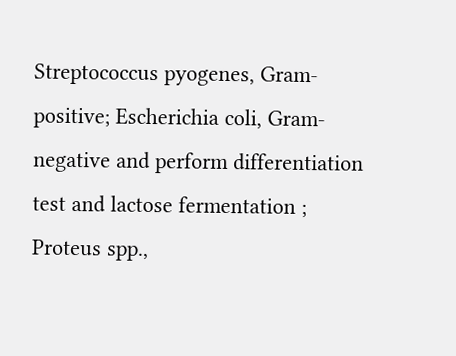Streptococcus pyogenes, Gram-positive; Escherichia coli, Gram-negative and perform differentiation test and lactose fermentation ; Proteus spp.,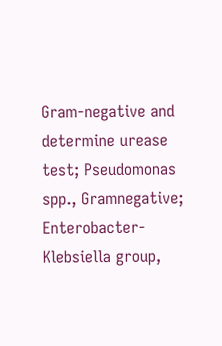Gram-negative and determine urease test; Pseudomonas spp., Gramnegative; Enterobacter-Klebsiella group,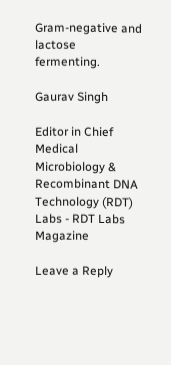Gram-negative and lactose fermenting.

Gaurav Singh

Editor in Chief Medical Microbiology & Recombinant DNA Technology (RDT) Labs - RDT Labs Magazine

Leave a Reply